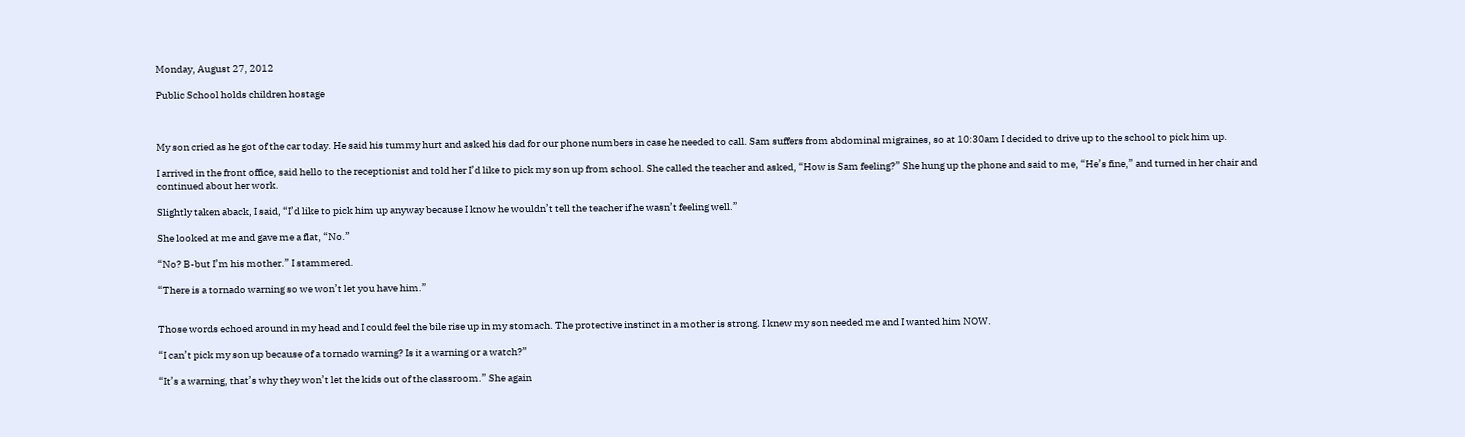Monday, August 27, 2012

Public School holds children hostage



My son cried as he got of the car today. He said his tummy hurt and asked his dad for our phone numbers in case he needed to call. Sam suffers from abdominal migraines, so at 10:30am I decided to drive up to the school to pick him up.

I arrived in the front office, said hello to the receptionist and told her I’d like to pick my son up from school. She called the teacher and asked, “How is Sam feeling?” She hung up the phone and said to me, “He’s fine,” and turned in her chair and continued about her work.

Slightly taken aback, I said, “I’d like to pick him up anyway because I know he wouldn’t tell the teacher if he wasn’t feeling well.”

She looked at me and gave me a flat, “No.”

“No? B-but I’m his mother.” I stammered.

“There is a tornado warning so we won’t let you have him.”


Those words echoed around in my head and I could feel the bile rise up in my stomach. The protective instinct in a mother is strong. I knew my son needed me and I wanted him NOW.

“I can’t pick my son up because of a tornado warning? Is it a warning or a watch?”

“It’s a warning, that’s why they won’t let the kids out of the classroom.” She again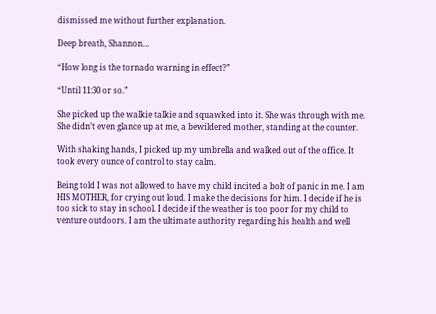dismissed me without further explanation.

Deep breath, Shannon…

“How long is the tornado warning in effect?”

“Until 11:30 or so.”

She picked up the walkie talkie and squawked into it. She was through with me. She didn’t even glance up at me, a bewildered mother, standing at the counter.

With shaking hands, I picked up my umbrella and walked out of the office. It took every ounce of control to stay calm.

Being told I was not allowed to have my child incited a bolt of panic in me. I am HIS MOTHER, for crying out loud. I make the decisions for him. I decide if he is too sick to stay in school. I decide if the weather is too poor for my child to venture outdoors. I am the ultimate authority regarding his health and well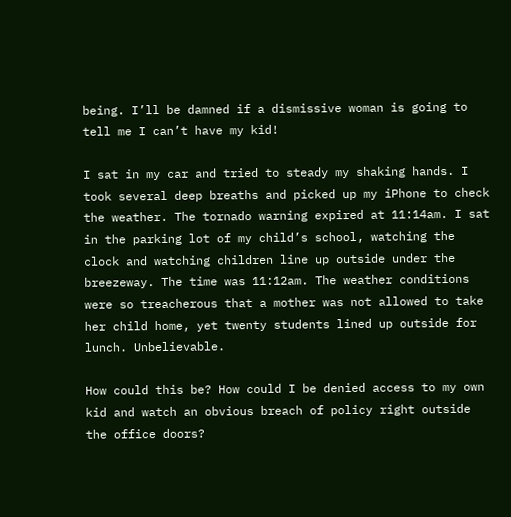being. I’ll be damned if a dismissive woman is going to tell me I can’t have my kid!

I sat in my car and tried to steady my shaking hands. I took several deep breaths and picked up my iPhone to check the weather. The tornado warning expired at 11:14am. I sat in the parking lot of my child’s school, watching the clock and watching children line up outside under the breezeway. The time was 11:12am. The weather conditions were so treacherous that a mother was not allowed to take her child home, yet twenty students lined up outside for lunch. Unbelievable.

How could this be? How could I be denied access to my own kid and watch an obvious breach of policy right outside the office doors?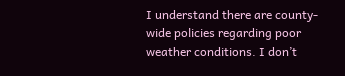I understand there are county-wide policies regarding poor weather conditions. I don’t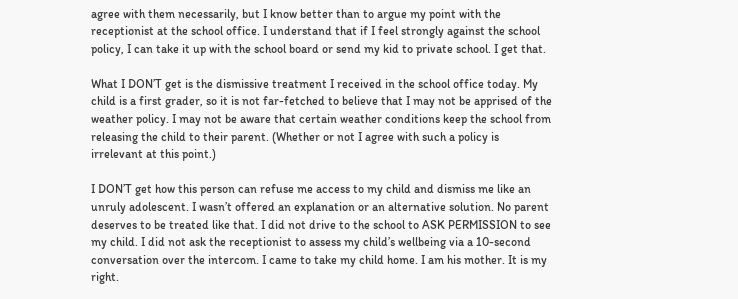agree with them necessarily, but I know better than to argue my point with the receptionist at the school office. I understand that if I feel strongly against the school policy, I can take it up with the school board or send my kid to private school. I get that.

What I DON’T get is the dismissive treatment I received in the school office today. My child is a first grader, so it is not far-fetched to believe that I may not be apprised of the weather policy. I may not be aware that certain weather conditions keep the school from releasing the child to their parent. (Whether or not I agree with such a policy is irrelevant at this point.)

I DON’T get how this person can refuse me access to my child and dismiss me like an unruly adolescent. I wasn’t offered an explanation or an alternative solution. No parent deserves to be treated like that. I did not drive to the school to ASK PERMISSION to see my child. I did not ask the receptionist to assess my child’s wellbeing via a 10-second conversation over the intercom. I came to take my child home. I am his mother. It is my right.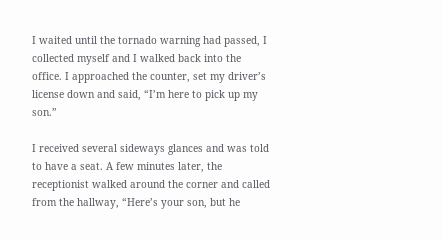I waited until the tornado warning had passed, I collected myself and I walked back into the office. I approached the counter, set my driver’s license down and said, “I’m here to pick up my son.”

I received several sideways glances and was told to have a seat. A few minutes later, the receptionist walked around the corner and called from the hallway, “Here’s your son, but he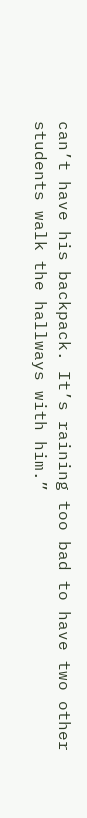can’t have his backpack. It’s raining too bad to have two other students walk the hallways with him.”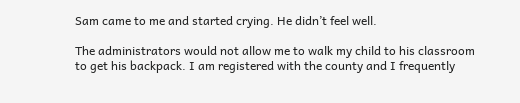Sam came to me and started crying. He didn’t feel well.

The administrators would not allow me to walk my child to his classroom to get his backpack. I am registered with the county and I frequently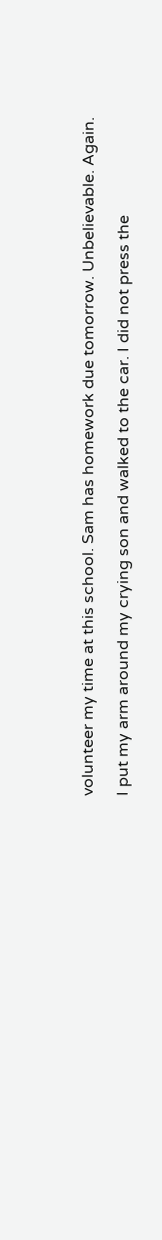volunteer my time at this school. Sam has homework due tomorrow. Unbelievable. Again.

I put my arm around my crying son and walked to the car. I did not press the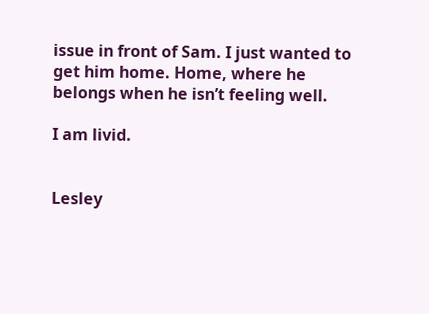issue in front of Sam. I just wanted to get him home. Home, where he belongs when he isn’t feeling well.

I am livid.


Lesley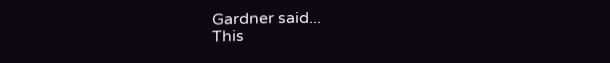Gardner said...
This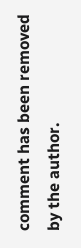comment has been removed by the author.